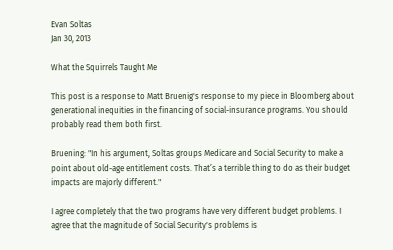Evan Soltas
Jan 30, 2013

What the Squirrels Taught Me

This post is a response to Matt Bruenig's response to my piece in Bloomberg about generational inequities in the financing of social-insurance programs. You should probably read them both first.

Bruening: "In his argument, Soltas groups Medicare and Social Security to make a point about old-age entitlement costs. That’s a terrible thing to do as their budget impacts are majorly different."

I agree completely that the two programs have very different budget problems. I agree that the magnitude of Social Security's problems is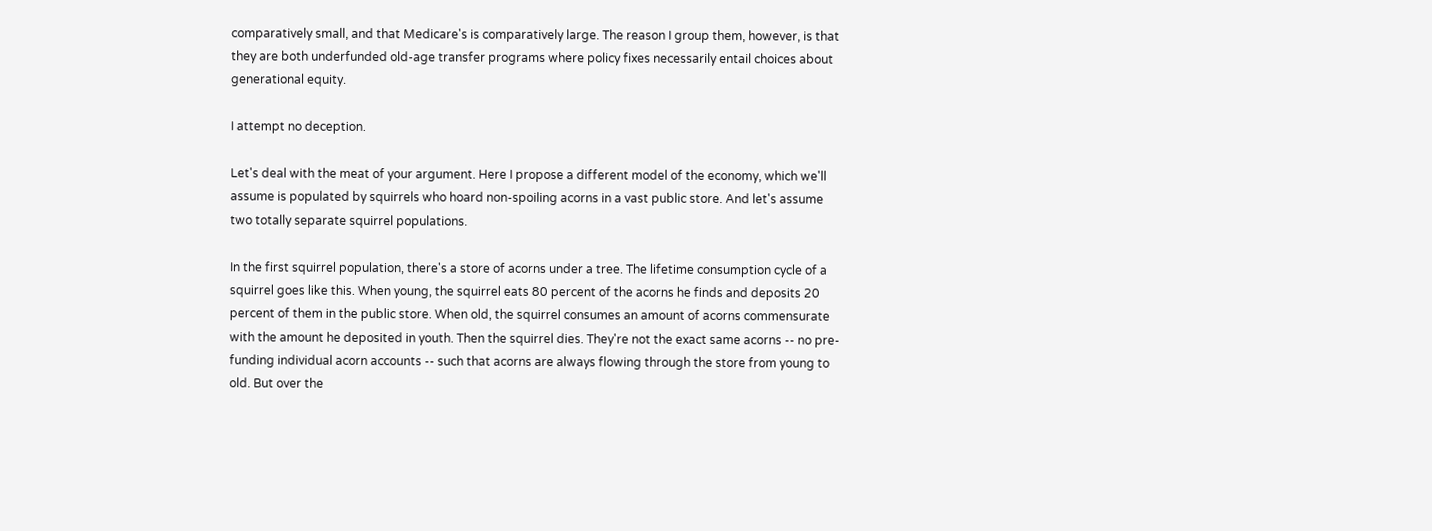comparatively small, and that Medicare's is comparatively large. The reason I group them, however, is that they are both underfunded old-age transfer programs where policy fixes necessarily entail choices about generational equity.

I attempt no deception.

Let's deal with the meat of your argument. Here I propose a different model of the economy, which we'll assume is populated by squirrels who hoard non-spoiling acorns in a vast public store. And let's assume two totally separate squirrel populations.

In the first squirrel population, there's a store of acorns under a tree. The lifetime consumption cycle of a squirrel goes like this. When young, the squirrel eats 80 percent of the acorns he finds and deposits 20 percent of them in the public store. When old, the squirrel consumes an amount of acorns commensurate with the amount he deposited in youth. Then the squirrel dies. They're not the exact same acorns -- no pre-funding individual acorn accounts -- such that acorns are always flowing through the store from young to old. But over the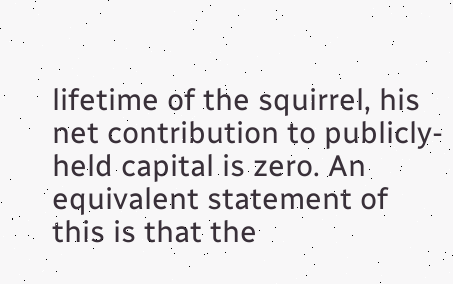lifetime of the squirrel, his net contribution to publicly-held capital is zero. An equivalent statement of this is that the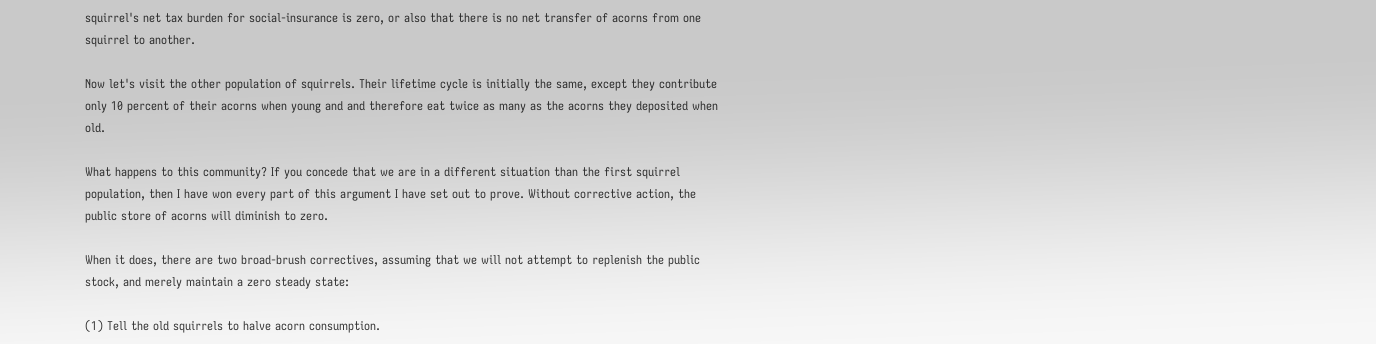squirrel's net tax burden for social-insurance is zero, or also that there is no net transfer of acorns from one squirrel to another.

Now let's visit the other population of squirrels. Their lifetime cycle is initially the same, except they contribute only 10 percent of their acorns when young and and therefore eat twice as many as the acorns they deposited when old.

What happens to this community? If you concede that we are in a different situation than the first squirrel population, then I have won every part of this argument I have set out to prove. Without corrective action, the public store of acorns will diminish to zero.

When it does, there are two broad-brush correctives, assuming that we will not attempt to replenish the public stock, and merely maintain a zero steady state:

(1) Tell the old squirrels to halve acorn consumption.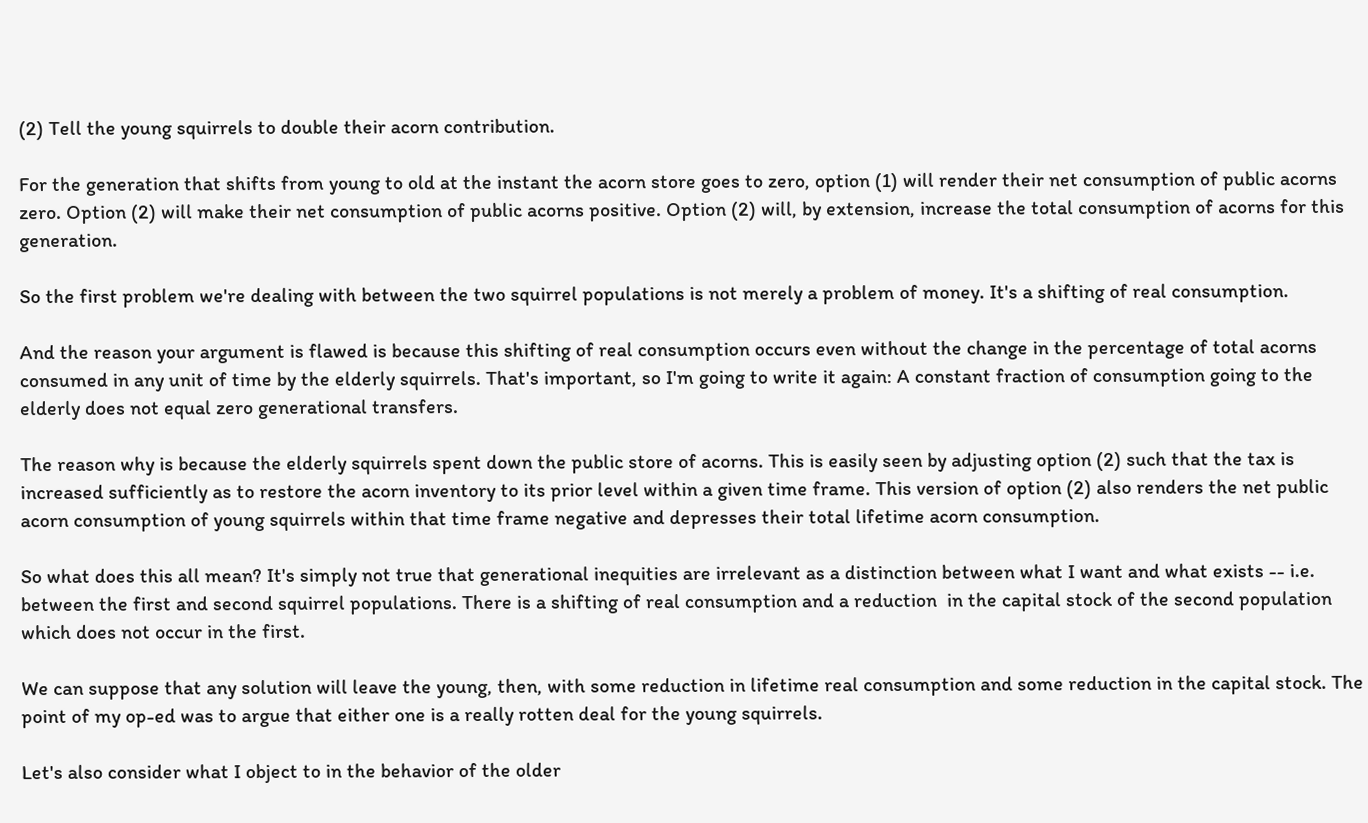(2) Tell the young squirrels to double their acorn contribution.

For the generation that shifts from young to old at the instant the acorn store goes to zero, option (1) will render their net consumption of public acorns zero. Option (2) will make their net consumption of public acorns positive. Option (2) will, by extension, increase the total consumption of acorns for this generation.

So the first problem we're dealing with between the two squirrel populations is not merely a problem of money. It's a shifting of real consumption.

And the reason your argument is flawed is because this shifting of real consumption occurs even without the change in the percentage of total acorns consumed in any unit of time by the elderly squirrels. That's important, so I'm going to write it again: A constant fraction of consumption going to the elderly does not equal zero generational transfers.

The reason why is because the elderly squirrels spent down the public store of acorns. This is easily seen by adjusting option (2) such that the tax is increased sufficiently as to restore the acorn inventory to its prior level within a given time frame. This version of option (2) also renders the net public acorn consumption of young squirrels within that time frame negative and depresses their total lifetime acorn consumption.

So what does this all mean? It's simply not true that generational inequities are irrelevant as a distinction between what I want and what exists -- i.e. between the first and second squirrel populations. There is a shifting of real consumption and a reduction  in the capital stock of the second population which does not occur in the first.

We can suppose that any solution will leave the young, then, with some reduction in lifetime real consumption and some reduction in the capital stock. The point of my op-ed was to argue that either one is a really rotten deal for the young squirrels.

Let's also consider what I object to in the behavior of the older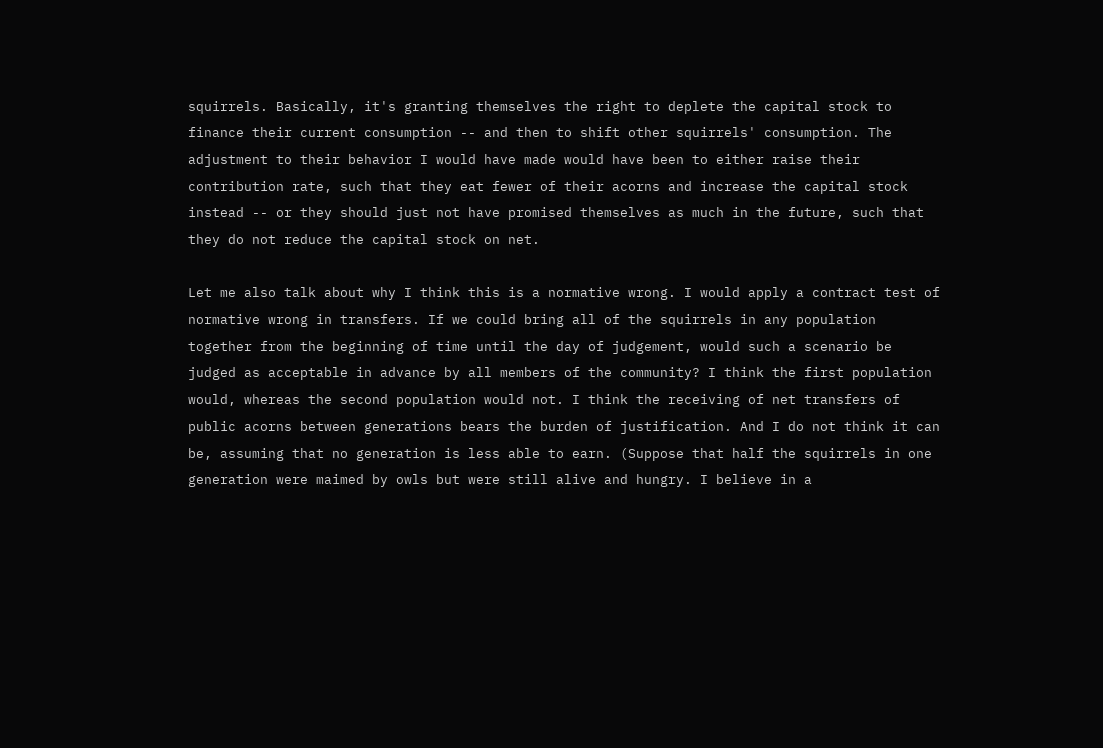squirrels. Basically, it's granting themselves the right to deplete the capital stock to finance their current consumption -- and then to shift other squirrels' consumption. The adjustment to their behavior I would have made would have been to either raise their contribution rate, such that they eat fewer of their acorns and increase the capital stock instead -- or they should just not have promised themselves as much in the future, such that they do not reduce the capital stock on net.

Let me also talk about why I think this is a normative wrong. I would apply a contract test of normative wrong in transfers. If we could bring all of the squirrels in any population together from the beginning of time until the day of judgement, would such a scenario be judged as acceptable in advance by all members of the community? I think the first population would, whereas the second population would not. I think the receiving of net transfers of public acorns between generations bears the burden of justification. And I do not think it can be, assuming that no generation is less able to earn. (Suppose that half the squirrels in one generation were maimed by owls but were still alive and hungry. I believe in a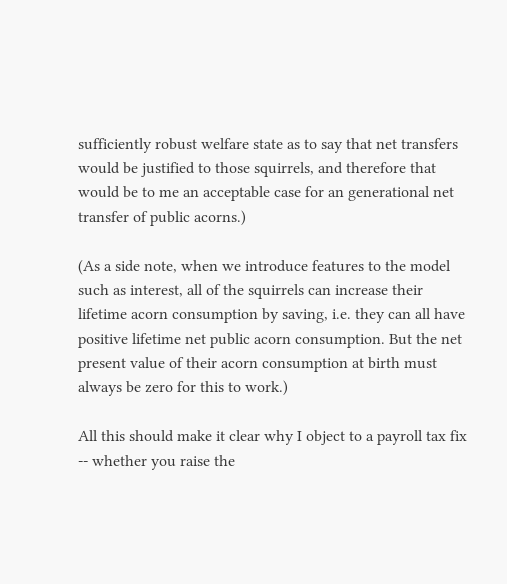sufficiently robust welfare state as to say that net transfers would be justified to those squirrels, and therefore that would be to me an acceptable case for an generational net transfer of public acorns.)

(As a side note, when we introduce features to the model such as interest, all of the squirrels can increase their lifetime acorn consumption by saving, i.e. they can all have positive lifetime net public acorn consumption. But the net present value of their acorn consumption at birth must always be zero for this to work.)

All this should make it clear why I object to a payroll tax fix -- whether you raise the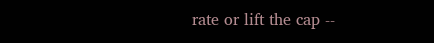rate or lift the cap --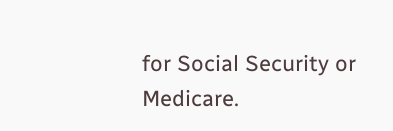for Social Security or Medicare.